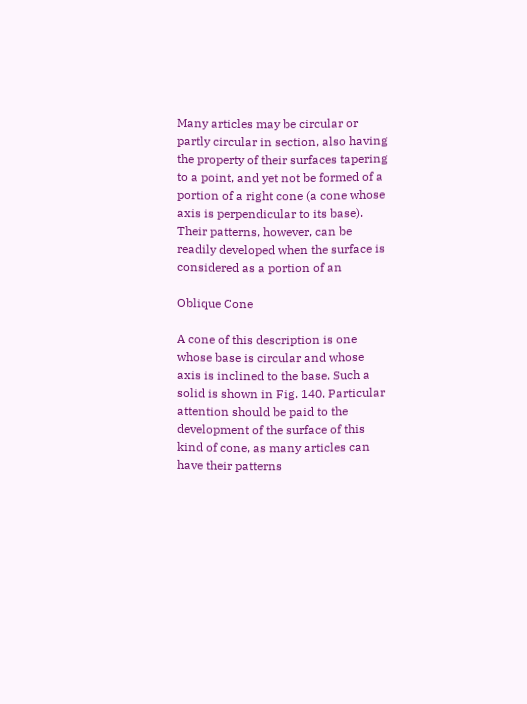Many articles may be circular or partly circular in section, also having the property of their surfaces tapering to a point, and yet not be formed of a portion of a right cone (a cone whose axis is perpendicular to its base). Their patterns, however, can be readily developed when the surface is considered as a portion of an

Oblique Cone

A cone of this description is one whose base is circular and whose axis is inclined to the base. Such a solid is shown in Fig. 140. Particular attention should be paid to the development of the surface of this kind of cone, as many articles can have their patterns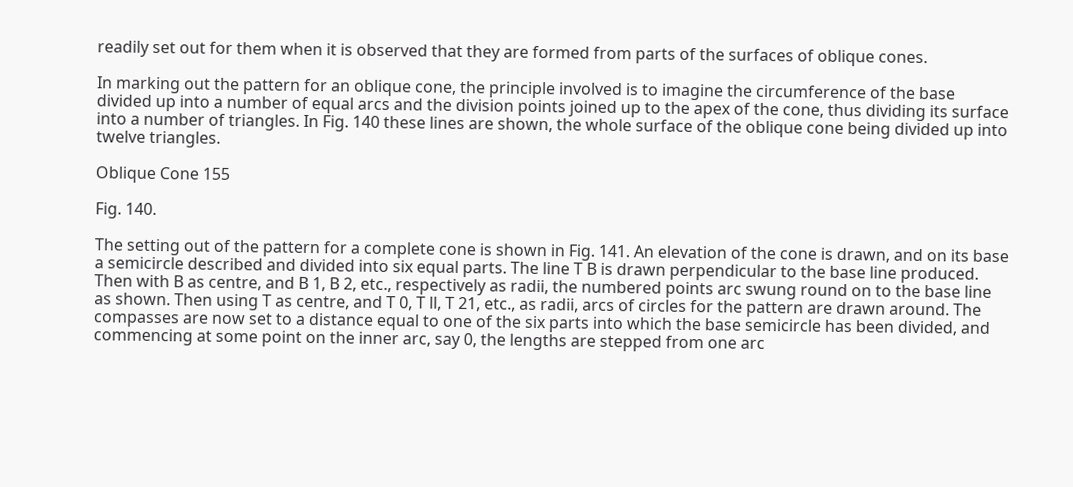readily set out for them when it is observed that they are formed from parts of the surfaces of oblique cones.

In marking out the pattern for an oblique cone, the principle involved is to imagine the circumference of the base divided up into a number of equal arcs and the division points joined up to the apex of the cone, thus dividing its surface into a number of triangles. In Fig. 140 these lines are shown, the whole surface of the oblique cone being divided up into twelve triangles.

Oblique Cone 155

Fig. 140.

The setting out of the pattern for a complete cone is shown in Fig. 141. An elevation of the cone is drawn, and on its base a semicircle described and divided into six equal parts. The line T B is drawn perpendicular to the base line produced. Then with B as centre, and B 1, B 2, etc., respectively as radii, the numbered points arc swung round on to the base line as shown. Then using T as centre, and T 0, T ll, T 21, etc., as radii, arcs of circles for the pattern are drawn around. The compasses are now set to a distance equal to one of the six parts into which the base semicircle has been divided, and commencing at some point on the inner arc, say 0, the lengths are stepped from one arc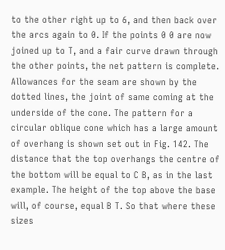to the other right up to 6, and then back over the arcs again to 0. If the points 0 0 are now joined up to T, and a fair curve drawn through the other points, the net pattern is complete. Allowances for the seam are shown by the dotted lines, the joint of same coming at the underside of the cone. The pattern for a circular oblique cone which has a large amount of overhang is shown set out in Fig. 142. The distance that the top overhangs the centre of the bottom will be equal to C B, as in the last example. The height of the top above the base will, of course, equal B T. So that where these sizes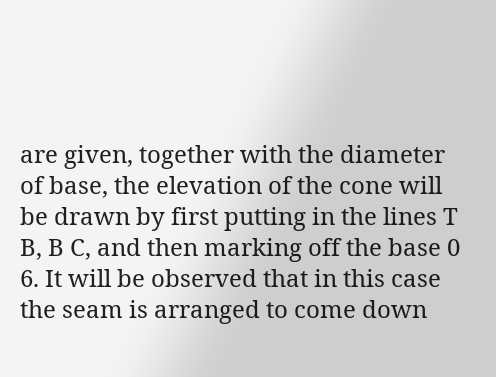are given, together with the diameter of base, the elevation of the cone will be drawn by first putting in the lines T B, B C, and then marking off the base 0 6. It will be observed that in this case the seam is arranged to come down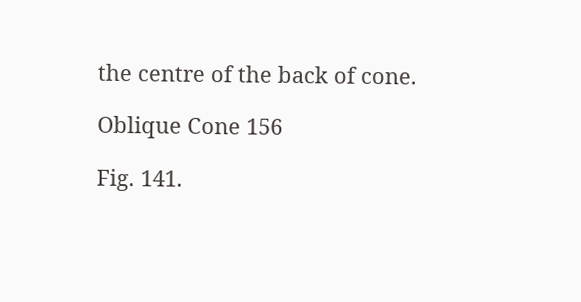the centre of the back of cone.

Oblique Cone 156

Fig. 141.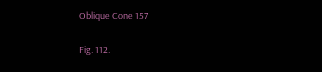Oblique Cone 157

Fig. 112.